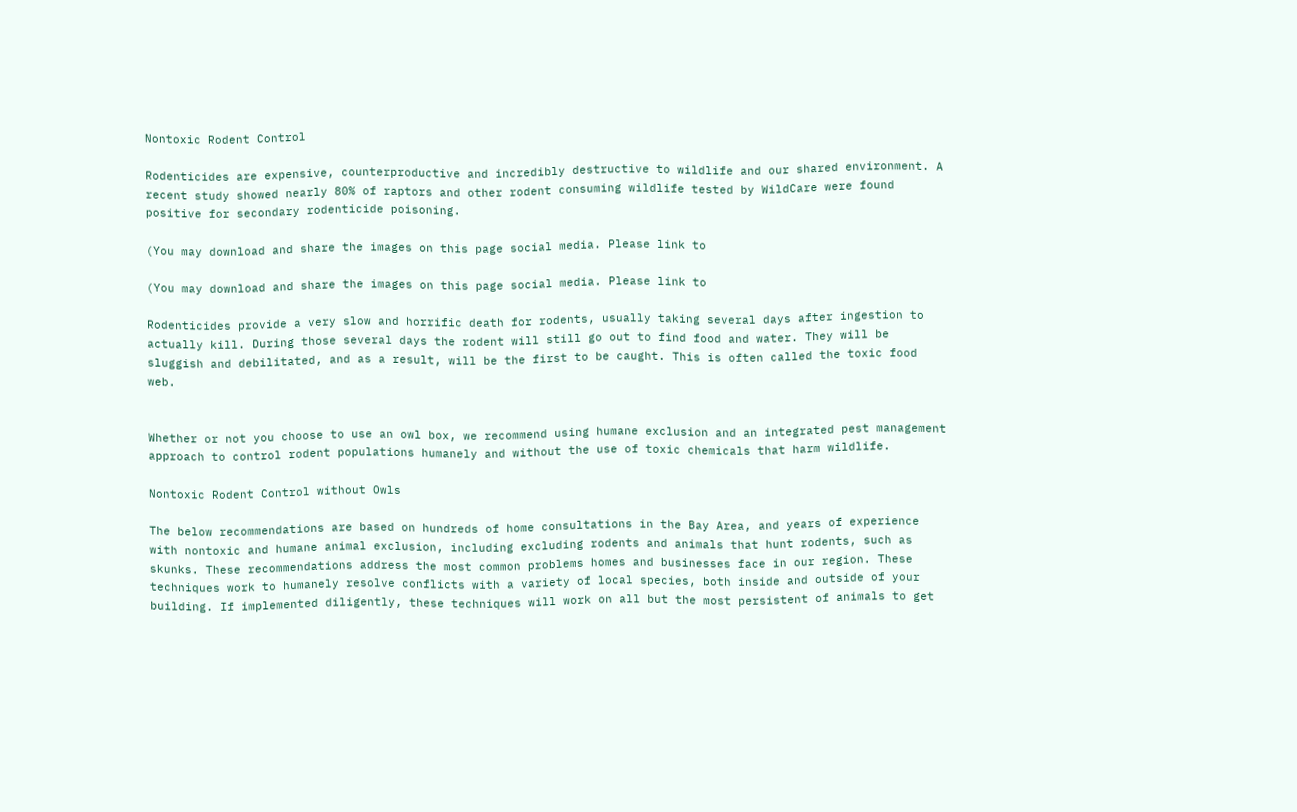Nontoxic Rodent Control

Rodenticides are expensive, counterproductive and incredibly destructive to wildlife and our shared environment. A recent study showed nearly 80% of raptors and other rodent consuming wildlife tested by WildCare were found positive for secondary rodenticide poisoning.

(You may download and share the images on this page social media. Please link to

(You may download and share the images on this page social media. Please link to

Rodenticides provide a very slow and horrific death for rodents, usually taking several days after ingestion to actually kill. During those several days the rodent will still go out to find food and water. They will be sluggish and debilitated, and as a result, will be the first to be caught. This is often called the toxic food web.


Whether or not you choose to use an owl box, we recommend using humane exclusion and an integrated pest management approach to control rodent populations humanely and without the use of toxic chemicals that harm wildlife.

Nontoxic Rodent Control without Owls

The below recommendations are based on hundreds of home consultations in the Bay Area, and years of experience with nontoxic and humane animal exclusion, including excluding rodents and animals that hunt rodents, such as skunks. These recommendations address the most common problems homes and businesses face in our region. These techniques work to humanely resolve conflicts with a variety of local species, both inside and outside of your building. If implemented diligently, these techniques will work on all but the most persistent of animals to get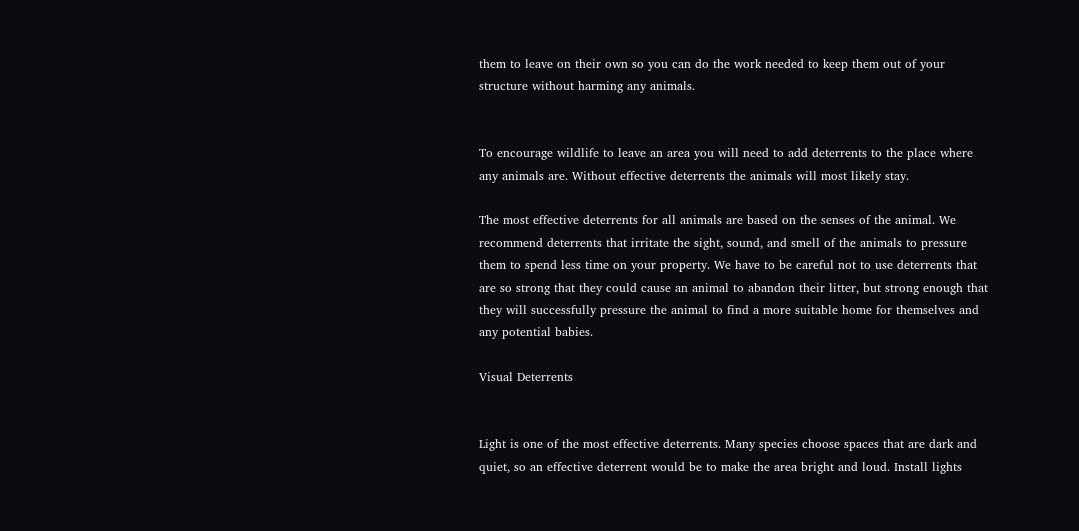them to leave on their own so you can do the work needed to keep them out of your structure without harming any animals.


To encourage wildlife to leave an area you will need to add deterrents to the place where any animals are. Without effective deterrents the animals will most likely stay.

The most effective deterrents for all animals are based on the senses of the animal. We recommend deterrents that irritate the sight, sound, and smell of the animals to pressure them to spend less time on your property. We have to be careful not to use deterrents that are so strong that they could cause an animal to abandon their litter, but strong enough that they will successfully pressure the animal to find a more suitable home for themselves and any potential babies.

Visual Deterrents


Light is one of the most effective deterrents. Many species choose spaces that are dark and quiet, so an effective deterrent would be to make the area bright and loud. Install lights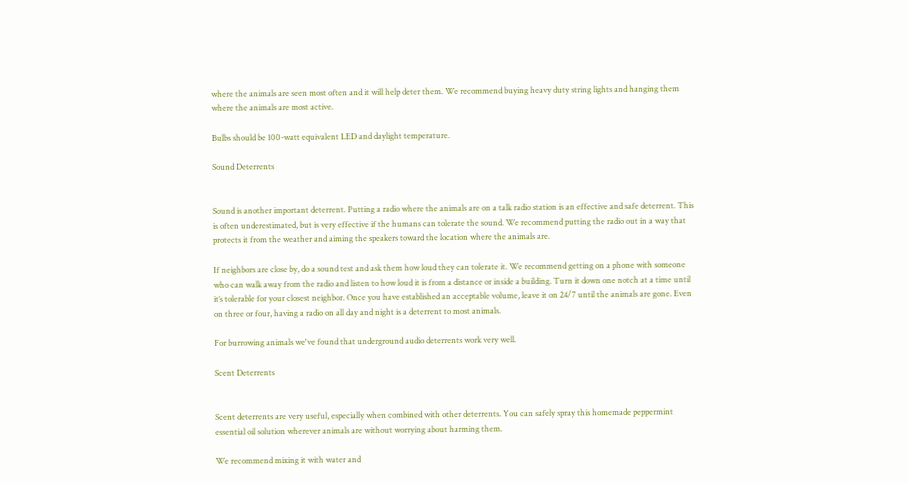where the animals are seen most often and it will help deter them. We recommend buying heavy duty string lights and hanging them where the animals are most active.

Bulbs should be 100-watt equivalent LED and daylight temperature.

Sound Deterrents


Sound is another important deterrent. Putting a radio where the animals are on a talk radio station is an effective and safe deterrent. This is often underestimated, but is very effective if the humans can tolerate the sound. We recommend putting the radio out in a way that protects it from the weather and aiming the speakers toward the location where the animals are.

If neighbors are close by, do a sound test and ask them how loud they can tolerate it. We recommend getting on a phone with someone who can walk away from the radio and listen to how loud it is from a distance or inside a building. Turn it down one notch at a time until it’s tolerable for your closest neighbor. Once you have established an acceptable volume, leave it on 24/7 until the animals are gone. Even on three or four, having a radio on all day and night is a deterrent to most animals.

For burrowing animals we've found that underground audio deterrents work very well.

Scent Deterrents


Scent deterrents are very useful, especially when combined with other deterrents. You can safely spray this homemade peppermint essential oil solution wherever animals are without worrying about harming them.

We recommend mixing it with water and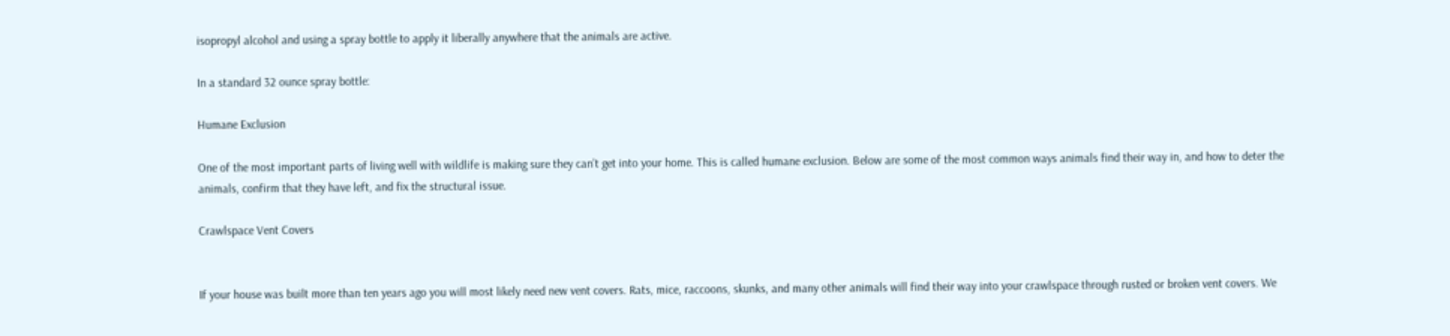isopropyl alcohol and using a spray bottle to apply it liberally anywhere that the animals are active.

In a standard 32 ounce spray bottle:

Humane Exclusion

One of the most important parts of living well with wildlife is making sure they can’t get into your home. This is called humane exclusion. Below are some of the most common ways animals find their way in, and how to deter the animals, confirm that they have left, and fix the structural issue.

Crawlspace Vent Covers


If your house was built more than ten years ago you will most likely need new vent covers. Rats, mice, raccoons, skunks, and many other animals will find their way into your crawlspace through rusted or broken vent covers. We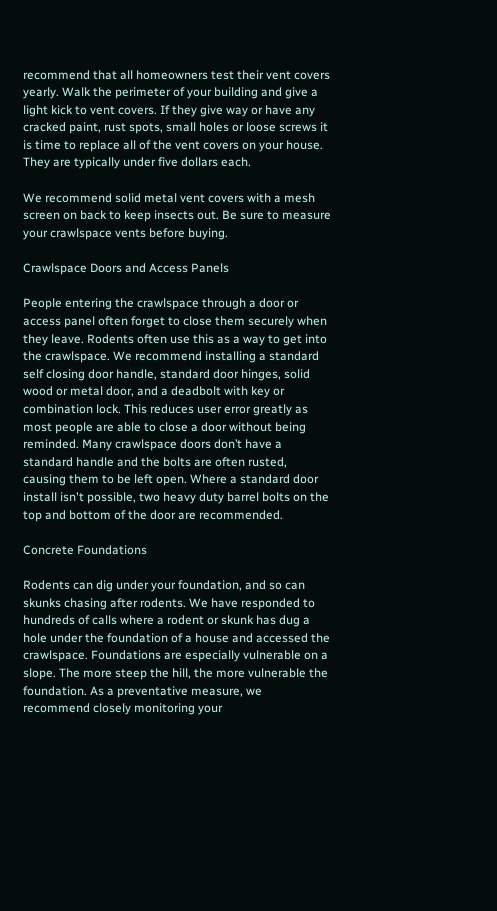recommend that all homeowners test their vent covers yearly. Walk the perimeter of your building and give a light kick to vent covers. If they give way or have any cracked paint, rust spots, small holes or loose screws it is time to replace all of the vent covers on your house. They are typically under five dollars each.

We recommend solid metal vent covers with a mesh screen on back to keep insects out. Be sure to measure your crawlspace vents before buying.

Crawlspace Doors and Access Panels

People entering the crawlspace through a door or access panel often forget to close them securely when they leave. Rodents often use this as a way to get into the crawlspace. We recommend installing a standard self closing door handle, standard door hinges, solid wood or metal door, and a deadbolt with key or combination lock. This reduces user error greatly as most people are able to close a door without being reminded. Many crawlspace doors don’t have a standard handle and the bolts are often rusted, causing them to be left open. Where a standard door install isn't possible, two heavy duty barrel bolts on the top and bottom of the door are recommended.

Concrete Foundations

Rodents can dig under your foundation, and so can skunks chasing after rodents. We have responded to hundreds of calls where a rodent or skunk has dug a hole under the foundation of a house and accessed the crawlspace. Foundations are especially vulnerable on a slope. The more steep the hill, the more vulnerable the foundation. As a preventative measure, we recommend closely monitoring your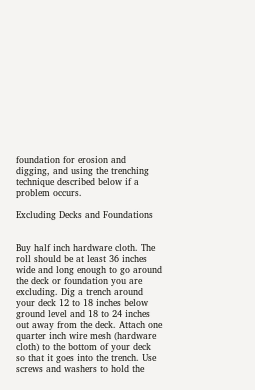foundation for erosion and digging, and using the trenching technique described below if a problem occurs.

Excluding Decks and Foundations


Buy half inch hardware cloth. The roll should be at least 36 inches wide and long enough to go around the deck or foundation you are excluding. Dig a trench around your deck 12 to 18 inches below ground level and 18 to 24 inches out away from the deck. Attach one quarter inch wire mesh (hardware cloth) to the bottom of your deck so that it goes into the trench. Use screws and washers to hold the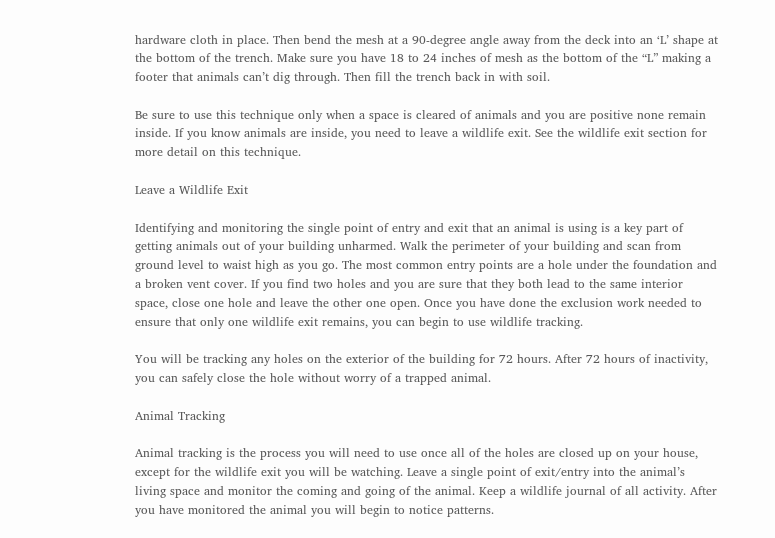hardware cloth in place. Then bend the mesh at a 90-degree angle away from the deck into an ‘L’ shape at the bottom of the trench. Make sure you have 18 to 24 inches of mesh as the bottom of the “L” making a footer that animals can’t dig through. Then fill the trench back in with soil.

Be sure to use this technique only when a space is cleared of animals and you are positive none remain inside. If you know animals are inside, you need to leave a wildlife exit. See the wildlife exit section for more detail on this technique.

Leave a Wildlife Exit

Identifying and monitoring the single point of entry and exit that an animal is using is a key part of getting animals out of your building unharmed. Walk the perimeter of your building and scan from ground level to waist high as you go. The most common entry points are a hole under the foundation and a broken vent cover. If you find two holes and you are sure that they both lead to the same interior space, close one hole and leave the other one open. Once you have done the exclusion work needed to ensure that only one wildlife exit remains, you can begin to use wildlife tracking.

You will be tracking any holes on the exterior of the building for 72 hours. After 72 hours of inactivity, you can safely close the hole without worry of a trapped animal.

Animal Tracking

Animal tracking is the process you will need to use once all of the holes are closed up on your house, except for the wildlife exit you will be watching. Leave a single point of exit/entry into the animal’s living space and monitor the coming and going of the animal. Keep a wildlife journal of all activity. After you have monitored the animal you will begin to notice patterns.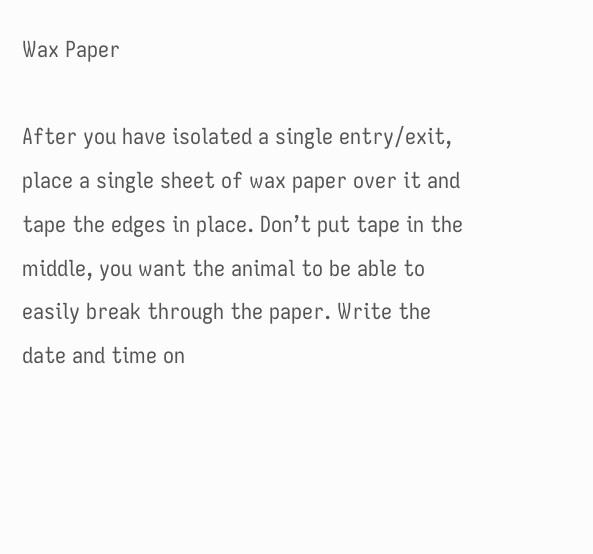Wax Paper

After you have isolated a single entry/exit, place a single sheet of wax paper over it and tape the edges in place. Don’t put tape in the middle, you want the animal to be able to easily break through the paper. Write the date and time on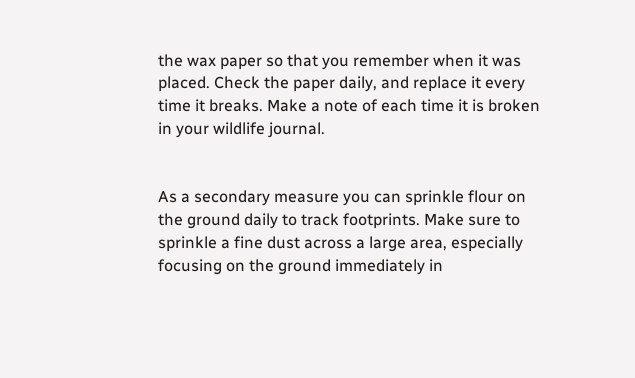the wax paper so that you remember when it was placed. Check the paper daily, and replace it every time it breaks. Make a note of each time it is broken in your wildlife journal.


As a secondary measure you can sprinkle flour on the ground daily to track footprints. Make sure to sprinkle a fine dust across a large area, especially focusing on the ground immediately in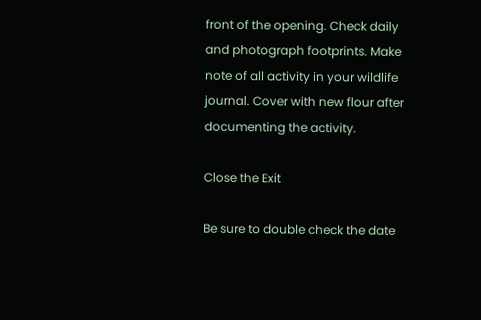front of the opening. Check daily and photograph footprints. Make note of all activity in your wildlife journal. Cover with new flour after documenting the activity.

Close the Exit

Be sure to double check the date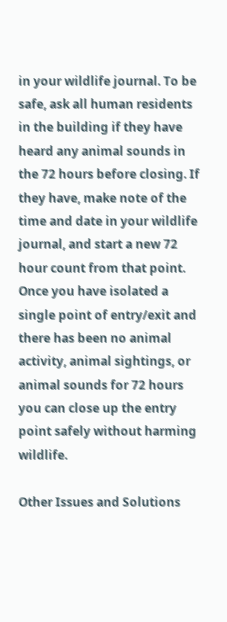in your wildlife journal. To be safe, ask all human residents in the building if they have heard any animal sounds in the 72 hours before closing. If they have, make note of the time and date in your wildlife journal, and start a new 72 hour count from that point. Once you have isolated a single point of entry/exit and there has been no animal activity, animal sightings, or animal sounds for 72 hours you can close up the entry point safely without harming wildlife.

Other Issues and Solutions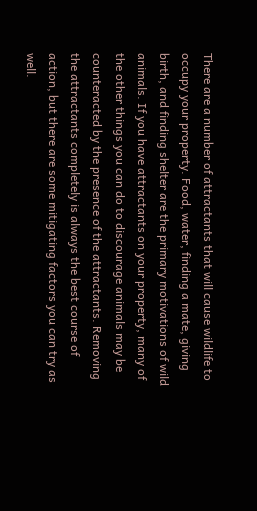There are a number of attractants that will cause wildlife to occupy your property. Food, water, finding a mate, giving birth, and finding shelter are the primary motivations of wild animals. If you have attractants on your property, many of the other things you can do to discourage animals may be counteracted by the presence of the attractants. Removing the attractants completely is always the best course of action, but there are some mitigating factors you can try as well.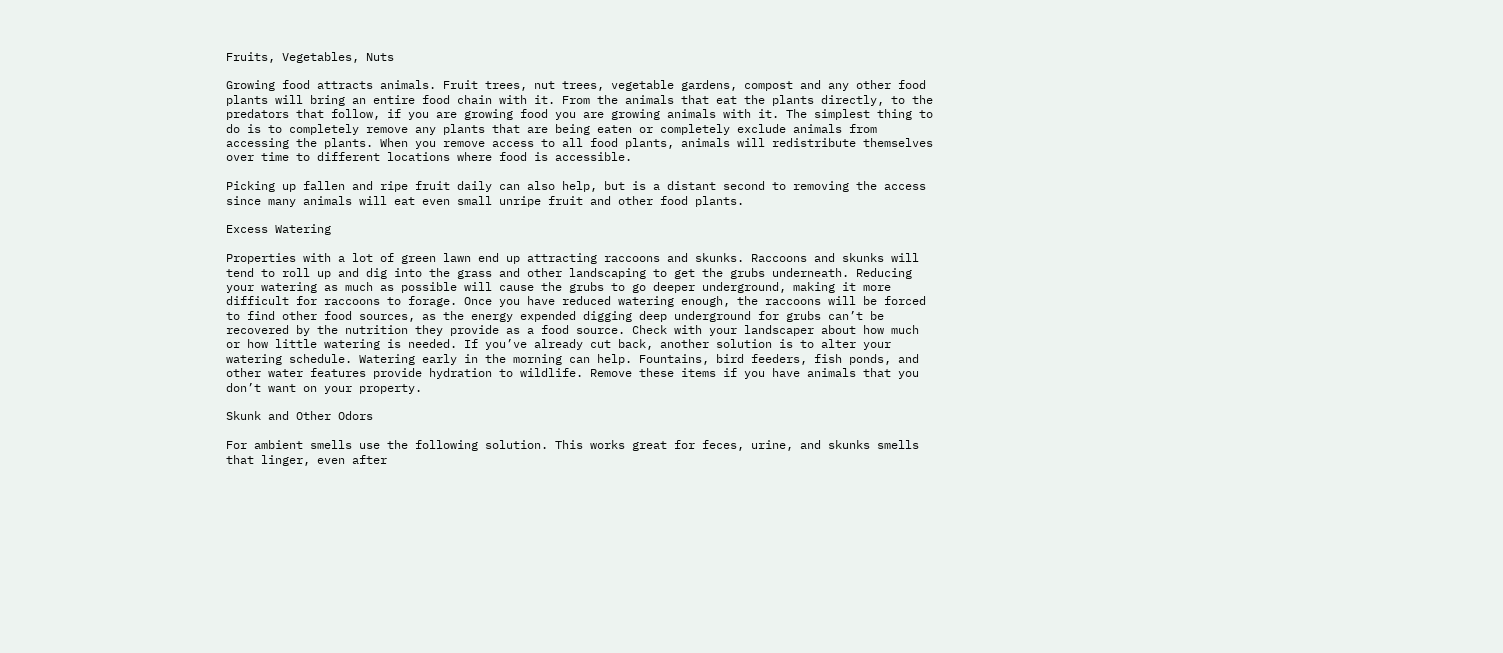Fruits, Vegetables, Nuts

Growing food attracts animals. Fruit trees, nut trees, vegetable gardens, compost and any other food plants will bring an entire food chain with it. From the animals that eat the plants directly, to the predators that follow, if you are growing food you are growing animals with it. The simplest thing to do is to completely remove any plants that are being eaten or completely exclude animals from accessing the plants. When you remove access to all food plants, animals will redistribute themselves over time to different locations where food is accessible.

Picking up fallen and ripe fruit daily can also help, but is a distant second to removing the access since many animals will eat even small unripe fruit and other food plants.

Excess Watering

Properties with a lot of green lawn end up attracting raccoons and skunks. Raccoons and skunks will tend to roll up and dig into the grass and other landscaping to get the grubs underneath. Reducing your watering as much as possible will cause the grubs to go deeper underground, making it more difficult for raccoons to forage. Once you have reduced watering enough, the raccoons will be forced to find other food sources, as the energy expended digging deep underground for grubs can’t be recovered by the nutrition they provide as a food source. Check with your landscaper about how much or how little watering is needed. If you’ve already cut back, another solution is to alter your watering schedule. Watering early in the morning can help. Fountains, bird feeders, fish ponds, and other water features provide hydration to wildlife. Remove these items if you have animals that you don’t want on your property.

Skunk and Other Odors

For ambient smells use the following solution. This works great for feces, urine, and skunks smells that linger, even after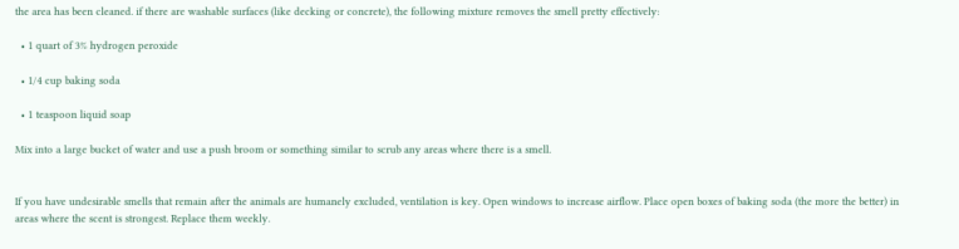the area has been cleaned. if there are washable surfaces (like decking or concrete), the following mixture removes the smell pretty effectively:

  • 1 quart of 3% hydrogen peroxide

  • 1/4 cup baking soda

  • 1 teaspoon liquid soap

Mix into a large bucket of water and use a push broom or something similar to scrub any areas where there is a smell.


If you have undesirable smells that remain after the animals are humanely excluded, ventilation is key. Open windows to increase airflow. Place open boxes of baking soda (the more the better) in areas where the scent is strongest. Replace them weekly.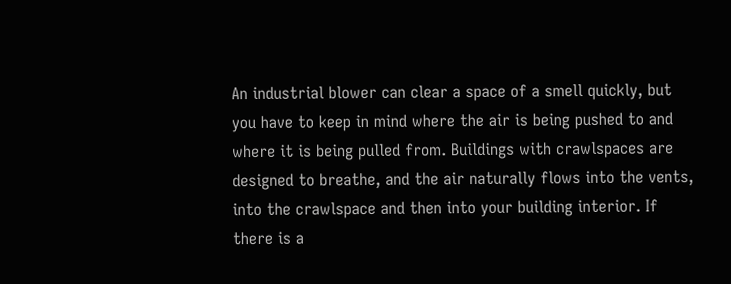An industrial blower can clear a space of a smell quickly, but you have to keep in mind where the air is being pushed to and where it is being pulled from. Buildings with crawlspaces are designed to breathe, and the air naturally flows into the vents, into the crawlspace and then into your building interior. If there is a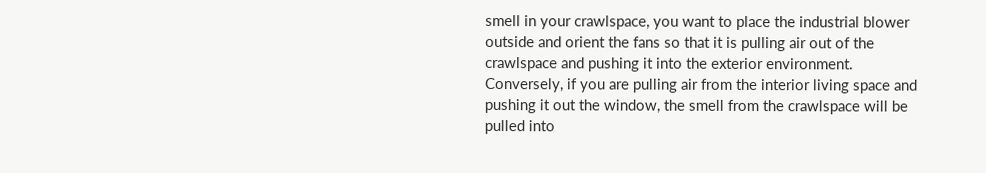smell in your crawlspace, you want to place the industrial blower outside and orient the fans so that it is pulling air out of the crawlspace and pushing it into the exterior environment. Conversely, if you are pulling air from the interior living space and pushing it out the window, the smell from the crawlspace will be pulled into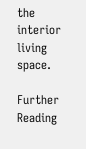the interior living space.

Further Reading